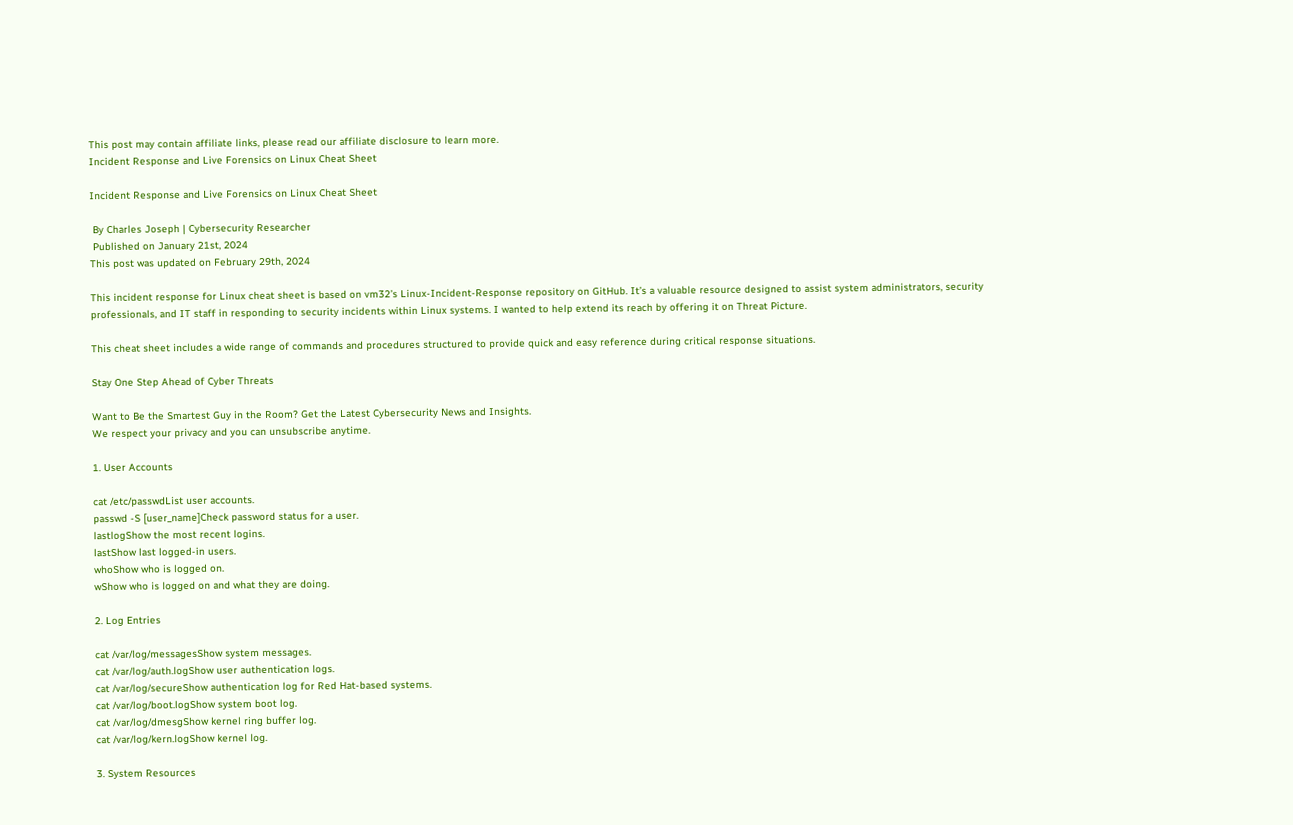This post may contain affiliate links, please read our affiliate disclosure to learn more.
Incident Response and Live Forensics on Linux Cheat Sheet

Incident Response and Live Forensics on Linux Cheat Sheet

 By Charles Joseph | Cybersecurity Researcher
 Published on January 21st, 2024
This post was updated on February 29th, 2024

This incident response for Linux cheat sheet is based on vm32’s Linux-Incident-Response repository on GitHub. It’s a valuable resource designed to assist system administrators, security professionals, and IT staff in responding to security incidents within Linux systems. I wanted to help extend its reach by offering it on Threat Picture.

This cheat sheet includes a wide range of commands and procedures structured to provide quick and easy reference during critical response situations.

Stay One Step Ahead of Cyber Threats

Want to Be the Smartest Guy in the Room? Get the Latest Cybersecurity News and Insights.
We respect your privacy and you can unsubscribe anytime.

1. User Accounts

cat /etc/passwdList user accounts.
passwd -S [user_name]Check password status for a user.
lastlogShow the most recent logins.
lastShow last logged-in users.
whoShow who is logged on.
wShow who is logged on and what they are doing.

2. Log Entries

cat /var/log/messagesShow system messages.
cat /var/log/auth.logShow user authentication logs.
cat /var/log/secureShow authentication log for Red Hat-based systems.
cat /var/log/boot.logShow system boot log.
cat /var/log/dmesgShow kernel ring buffer log.
cat /var/log/kern.logShow kernel log.

3. System Resources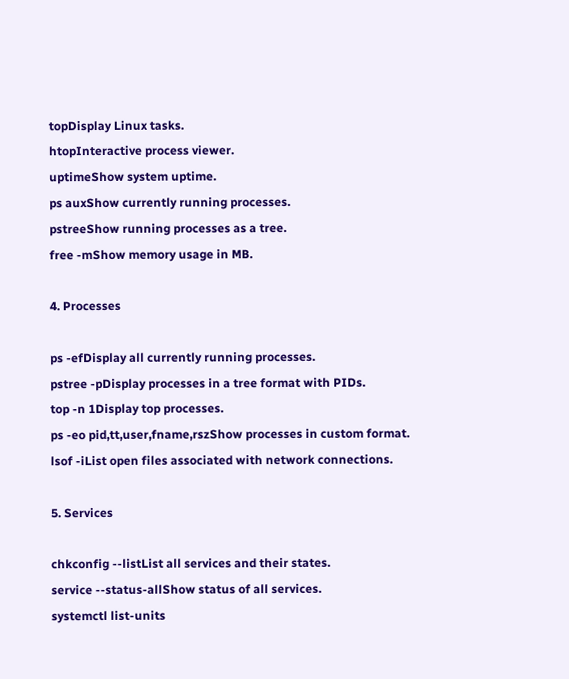topDisplay Linux tasks.
htopInteractive process viewer.
uptimeShow system uptime.
ps auxShow currently running processes.
pstreeShow running processes as a tree.
free -mShow memory usage in MB.

4. Processes

ps -efDisplay all currently running processes.
pstree -pDisplay processes in a tree format with PIDs.
top -n 1Display top processes.
ps -eo pid,tt,user,fname,rszShow processes in custom format.
lsof -iList open files associated with network connections.

5. Services

chkconfig --listList all services and their states.
service --status-allShow status of all services.
systemctl list-units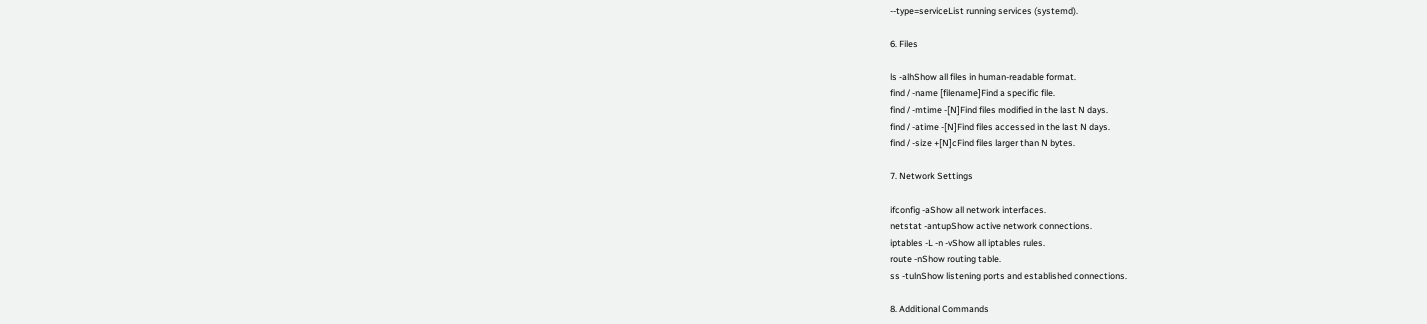--type=serviceList running services (systemd).

6. Files

ls -alhShow all files in human-readable format.
find / -name [filename]Find a specific file.
find / -mtime -[N]Find files modified in the last N days.
find / -atime -[N]Find files accessed in the last N days.
find / -size +[N]cFind files larger than N bytes.

7. Network Settings

ifconfig -aShow all network interfaces.
netstat -antupShow active network connections.
iptables -L -n -vShow all iptables rules.
route -nShow routing table.
ss -tulnShow listening ports and established connections.

8. Additional Commands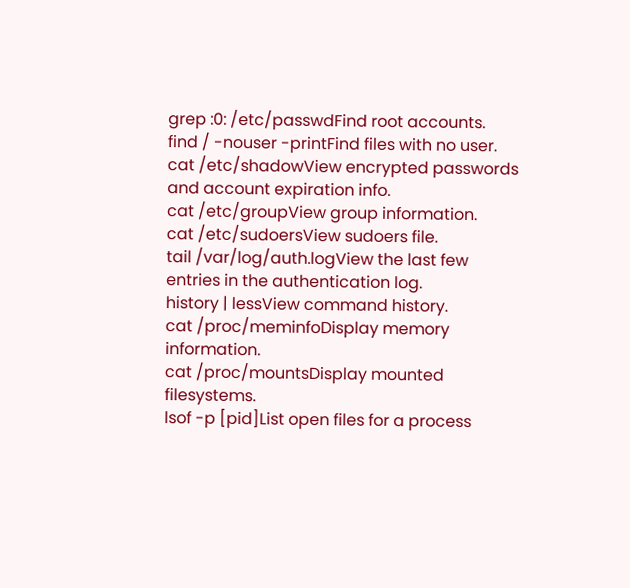grep :0: /etc/passwdFind root accounts.
find / -nouser -printFind files with no user.
cat /etc/shadowView encrypted passwords and account expiration info.
cat /etc/groupView group information.
cat /etc/sudoersView sudoers file.
tail /var/log/auth.logView the last few entries in the authentication log.
history | lessView command history.
cat /proc/meminfoDisplay memory information.
cat /proc/mountsDisplay mounted filesystems.
lsof -p [pid]List open files for a process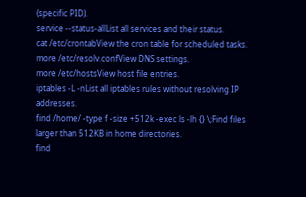(specific PID).
service --status-allList all services and their status.
cat /etc/crontabView the cron table for scheduled tasks.
more /etc/resolv.confView DNS settings.
more /etc/hostsView host file entries.
iptables -L -nList all iptables rules without resolving IP addresses.
find /home/ -type f -size +512k -exec ls -lh {} \;Find files larger than 512KB in home directories.
find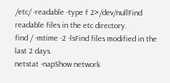/etc/ -readable -type f 2>/dev/nullFind readable files in the etc directory.
find / -mtime -2 -lsFind files modified in the last 2 days.
netstat -napShow network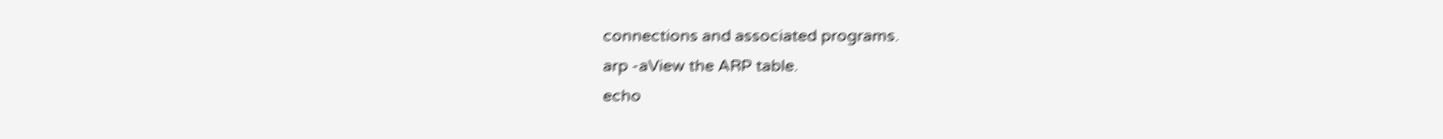connections and associated programs.
arp -aView the ARP table.
echo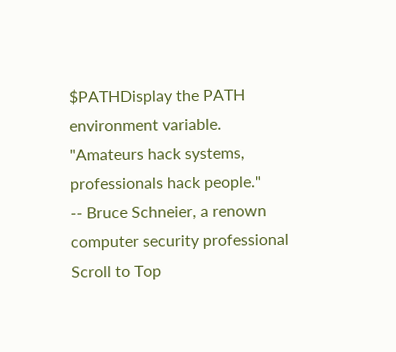$PATHDisplay the PATH environment variable.
"Amateurs hack systems, professionals hack people."
-- Bruce Schneier, a renown computer security professional
Scroll to Top